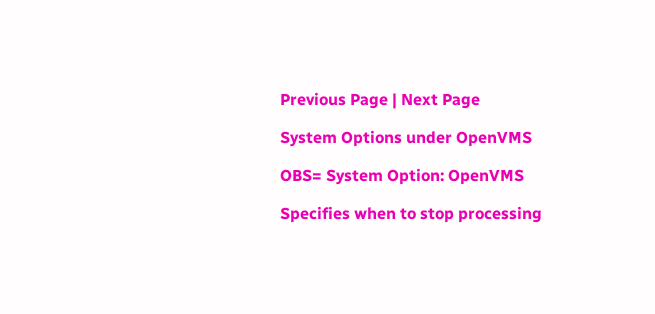Previous Page | Next Page

System Options under OpenVMS

OBS= System Option: OpenVMS

Specifies when to stop processing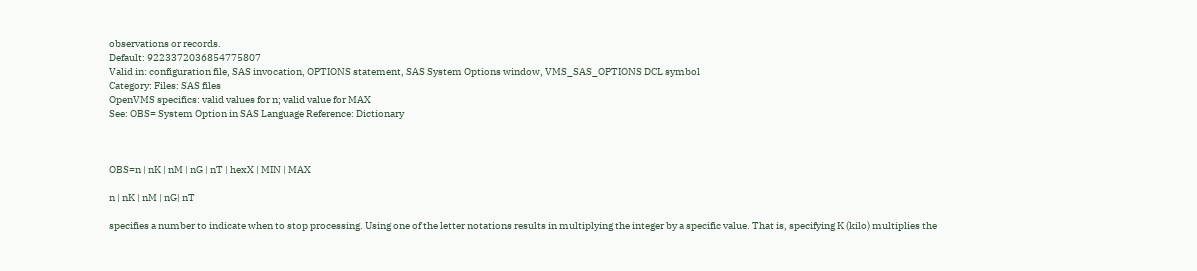observations or records.
Default: 9223372036854775807
Valid in: configuration file, SAS invocation, OPTIONS statement, SAS System Options window, VMS_SAS_OPTIONS DCL symbol
Category: Files: SAS files
OpenVMS specifics: valid values for n; valid value for MAX
See: OBS= System Option in SAS Language Reference: Dictionary



OBS=n | nK | nM | nG | nT | hexX | MIN | MAX

n | nK | nM | nG| nT

specifies a number to indicate when to stop processing. Using one of the letter notations results in multiplying the integer by a specific value. That is, specifying K (kilo) multiplies the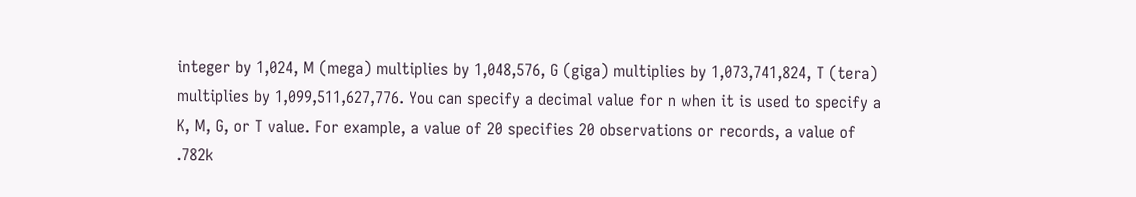integer by 1,024, M (mega) multiplies by 1,048,576, G (giga) multiplies by 1,073,741,824, T (tera) multiplies by 1,099,511,627,776. You can specify a decimal value for n when it is used to specify a K, M, G, or T value. For example, a value of 20 specifies 20 observations or records, a value of .782k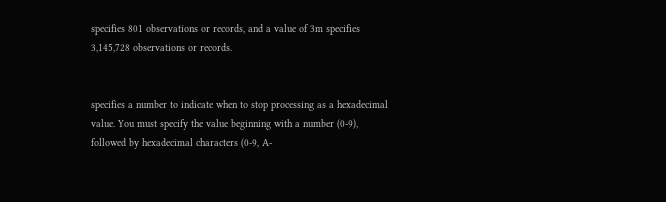specifies 801 observations or records, and a value of 3m specifies 3,145,728 observations or records.


specifies a number to indicate when to stop processing as a hexadecimal value. You must specify the value beginning with a number (0-9), followed by hexadecimal characters (0-9, A-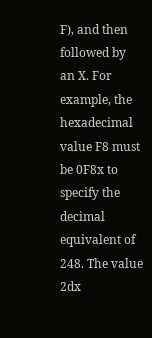F), and then followed by an X. For example, the hexadecimal value F8 must be 0F8x to specify the decimal equivalent of 248. The value 2dx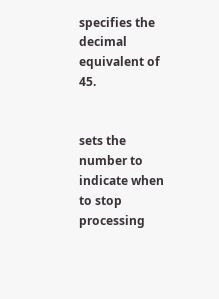specifies the decimal equivalent of 45.


sets the number to indicate when to stop processing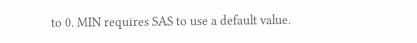to 0. MIN requires SAS to use a default value.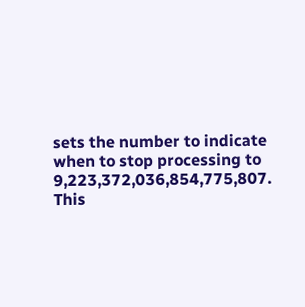sets the number to indicate when to stop processing to 9,223,372,036,854,775,807. This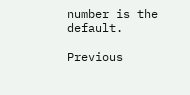number is the default.

Previous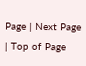Page | Next Page | Top of Page